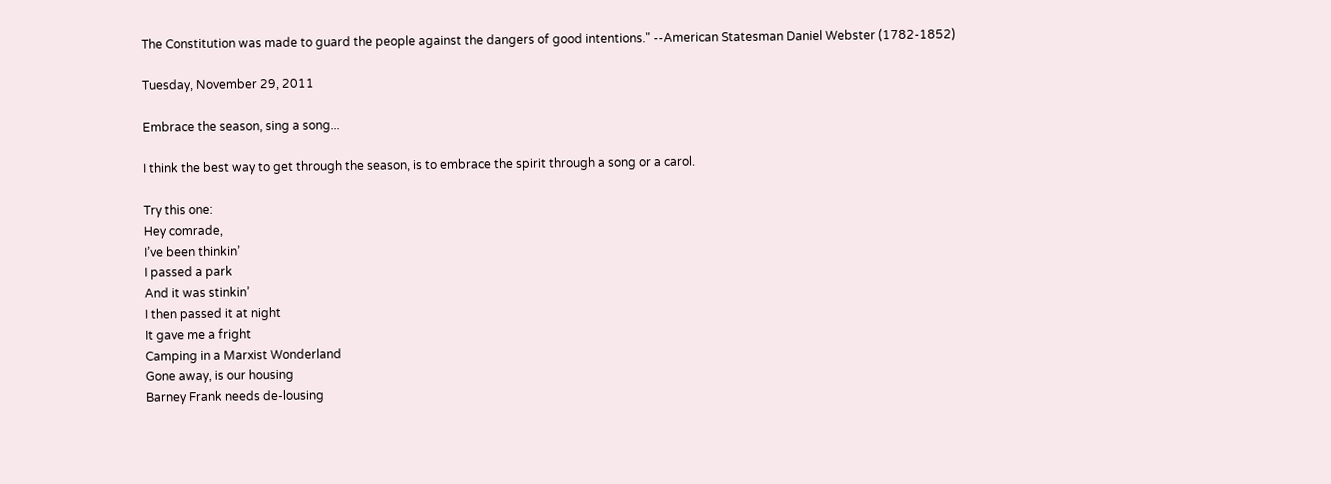The Constitution was made to guard the people against the dangers of good intentions." --American Statesman Daniel Webster (1782-1852)

Tuesday, November 29, 2011

Embrace the season, sing a song...

I think the best way to get through the season, is to embrace the spirit through a song or a carol.

Try this one:
Hey comrade,
I’ve been thinkin’
I passed a park
And it was stinkin’
I then passed it at night
It gave me a fright
Camping in a Marxist Wonderland
Gone away, is our housing
Barney Frank needs de-lousing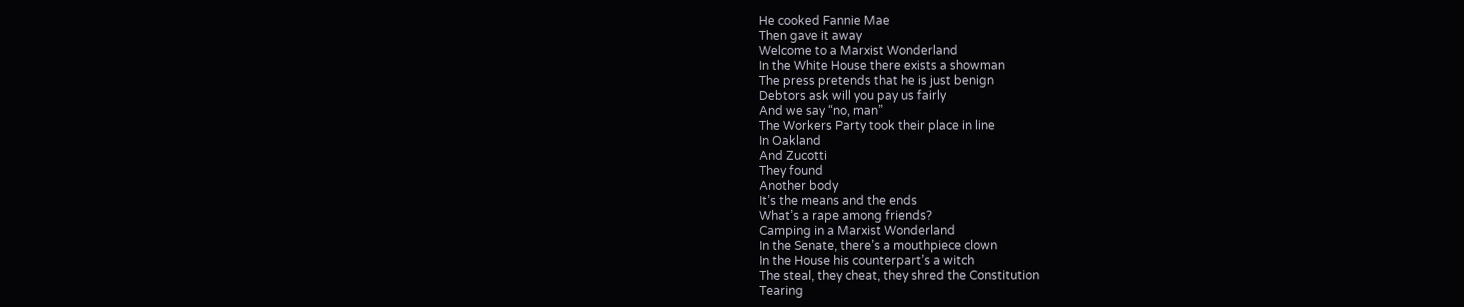He cooked Fannie Mae
Then gave it away
Welcome to a Marxist Wonderland
In the White House there exists a showman
The press pretends that he is just benign
Debtors ask will you pay us fairly
And we say “no, man”
The Workers Party took their place in line
In Oakland
And Zucotti
They found
Another body
It’s the means and the ends
What’s a rape among friends?
Camping in a Marxist Wonderland
In the Senate, there’s a mouthpiece clown
In the House his counterpart’s a witch
The steal, they cheat, they shred the Constitution
Tearing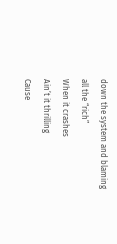down the system and blaming all the “rich”
When it crashes
Ain’t it thrilling
Cause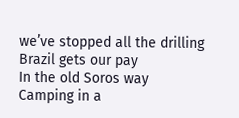we’ve stopped all the drilling
Brazil gets our pay
In the old Soros way
Camping in a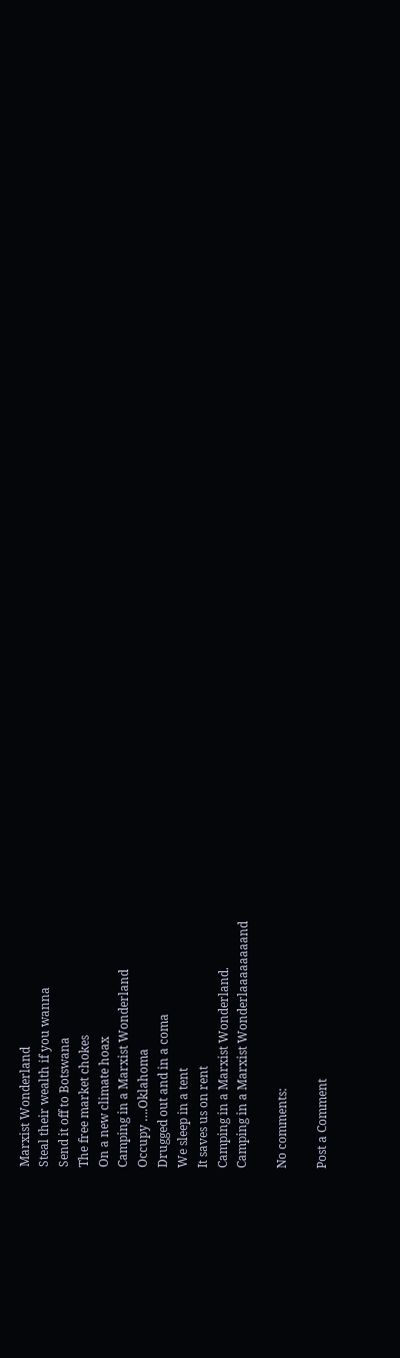Marxist Wonderland
Steal their wealth if you wanna
Send it off to Botswana
The free market chokes
On a new climate hoax
Camping in a Marxist Wonderland
Occupy ….Oklahoma
Drugged out and in a coma
We sleep in a tent
It saves us on rent
Camping in a Marxist Wonderland.
Camping in a Marxist Wonderlaaaaaaaand

No comments:

Post a Comment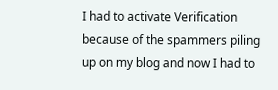I had to activate Verification because of the spammers piling up on my blog and now I had to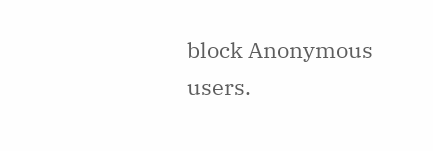block Anonymous users.